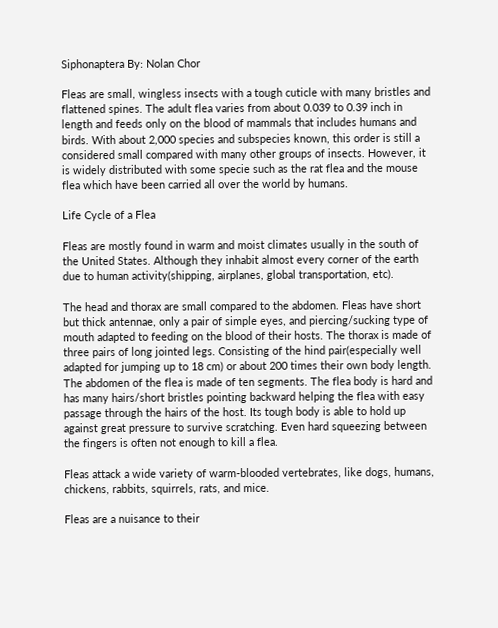Siphonaptera By: Nolan Chor

Fleas are small, wingless insects with a tough cuticle with many bristles and flattened spines. The adult flea varies from about 0.039 to 0.39 inch in length and feeds only on the blood of mammals that includes humans and birds. With about 2,000 species and subspecies known, this order is still a considered small compared with many other groups of insects. However, it is widely distributed with some specie such as the rat flea and the mouse flea which have been carried all over the world by humans.

Life Cycle of a Flea

Fleas are mostly found in warm and moist climates usually in the south of the United States. Although they inhabit almost every corner of the earth due to human activity(shipping, airplanes, global transportation, etc).

The head and thorax are small compared to the abdomen. Fleas have short but thick antennae, only a pair of simple eyes, and piercing/sucking type of mouth adapted to feeding on the blood of their hosts. The thorax is made of three pairs of long jointed legs. Consisting of the hind pair(especially well adapted for jumping up to 18 cm) or about 200 times their own body length. The abdomen of the flea is made of ten segments. The flea body is hard and has many hairs/short bristles pointing backward helping the flea with easy passage through the hairs of the host. Its tough body is able to hold up against great pressure to survive scratching. Even hard squeezing between the fingers is often not enough to kill a flea.

Fleas attack a wide variety of warm-blooded vertebrates, like dogs, humans, chickens, rabbits, squirrels, rats, and mice.

Fleas are a nuisance to their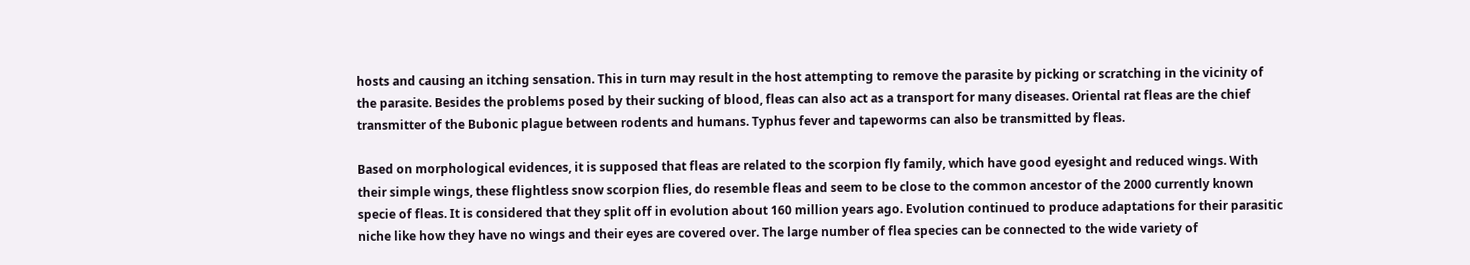hosts and causing an itching sensation. This in turn may result in the host attempting to remove the parasite by picking or scratching in the vicinity of the parasite. Besides the problems posed by their sucking of blood, fleas can also act as a transport for many diseases. Oriental rat fleas are the chief transmitter of the Bubonic plague between rodents and humans. Typhus fever and tapeworms can also be transmitted by fleas.

Based on morphological evidences, it is supposed that fleas are related to the scorpion fly family, which have good eyesight and reduced wings. With their simple wings, these flightless snow scorpion flies, do resemble fleas and seem to be close to the common ancestor of the 2000 currently known specie of fleas. It is considered that they split off in evolution about 160 million years ago. Evolution continued to produce adaptations for their parasitic niche like how they have no wings and their eyes are covered over. The large number of flea species can be connected to the wide variety of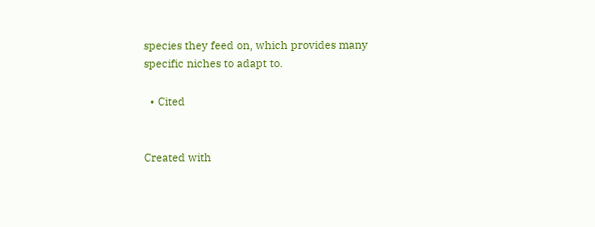species they feed on, which provides many specific niches to adapt to.

  • Cited


Created with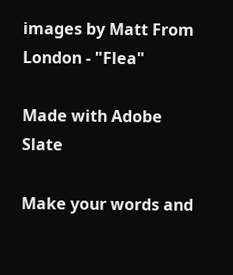images by Matt From London - "Flea"

Made with Adobe Slate

Make your words and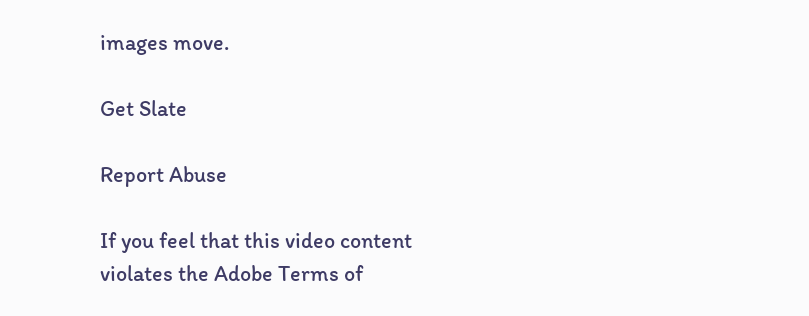images move.

Get Slate

Report Abuse

If you feel that this video content violates the Adobe Terms of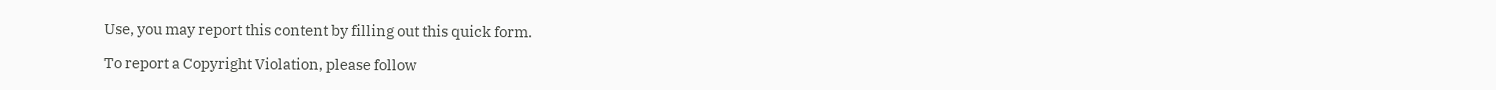Use, you may report this content by filling out this quick form.

To report a Copyright Violation, please follow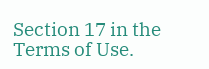Section 17 in the Terms of Use.